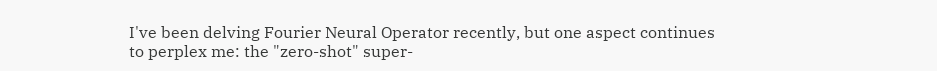I've been delving Fourier Neural Operator recently, but one aspect continues to perplex me: the "zero-shot" super-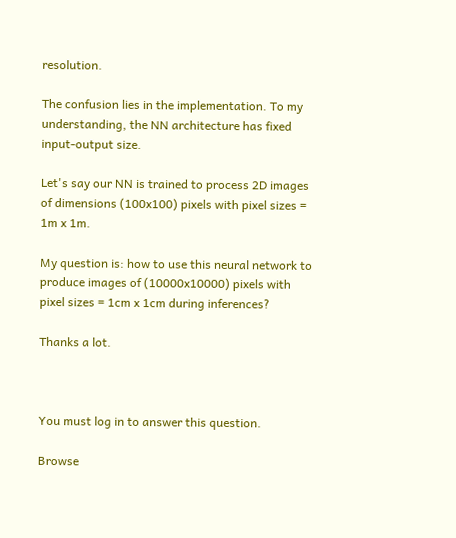resolution.

The confusion lies in the implementation. To my understanding, the NN architecture has fixed input-output size.

Let's say our NN is trained to process 2D images of dimensions (100x100) pixels with pixel sizes = 1m x 1m.

My question is: how to use this neural network to produce images of (10000x10000) pixels with pixel sizes = 1cm x 1cm during inferences?

Thanks a lot.



You must log in to answer this question.

Browse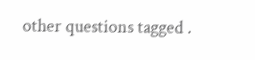other questions tagged .